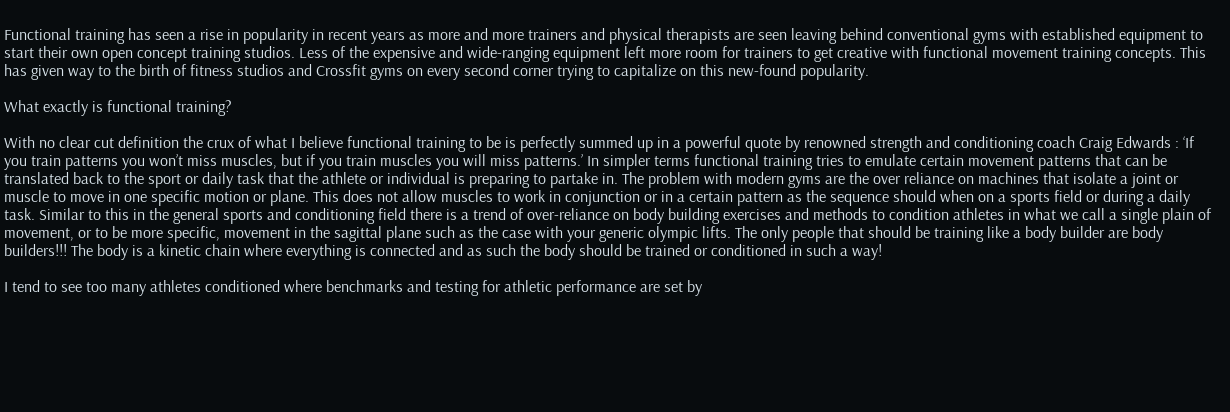Functional training has seen a rise in popularity in recent years as more and more trainers and physical therapists are seen leaving behind conventional gyms with established equipment to start their own open concept training studios. Less of the expensive and wide-ranging equipment left more room for trainers to get creative with functional movement training concepts. This has given way to the birth of fitness studios and Crossfit gyms on every second corner trying to capitalize on this new-found popularity.

What exactly is functional training?

With no clear cut definition the crux of what I believe functional training to be is perfectly summed up in a powerful quote by renowned strength and conditioning coach Craig Edwards : ‘If you train patterns you won’t miss muscles, but if you train muscles you will miss patterns.’ In simpler terms functional training tries to emulate certain movement patterns that can be translated back to the sport or daily task that the athlete or individual is preparing to partake in. The problem with modern gyms are the over reliance on machines that isolate a joint or muscle to move in one specific motion or plane. This does not allow muscles to work in conjunction or in a certain pattern as the sequence should when on a sports field or during a daily task. Similar to this in the general sports and conditioning field there is a trend of over-reliance on body building exercises and methods to condition athletes in what we call a single plain of movement, or to be more specific, movement in the sagittal plane such as the case with your generic olympic lifts. The only people that should be training like a body builder are body builders!!! The body is a kinetic chain where everything is connected and as such the body should be trained or conditioned in such a way!

I tend to see too many athletes conditioned where benchmarks and testing for athletic performance are set by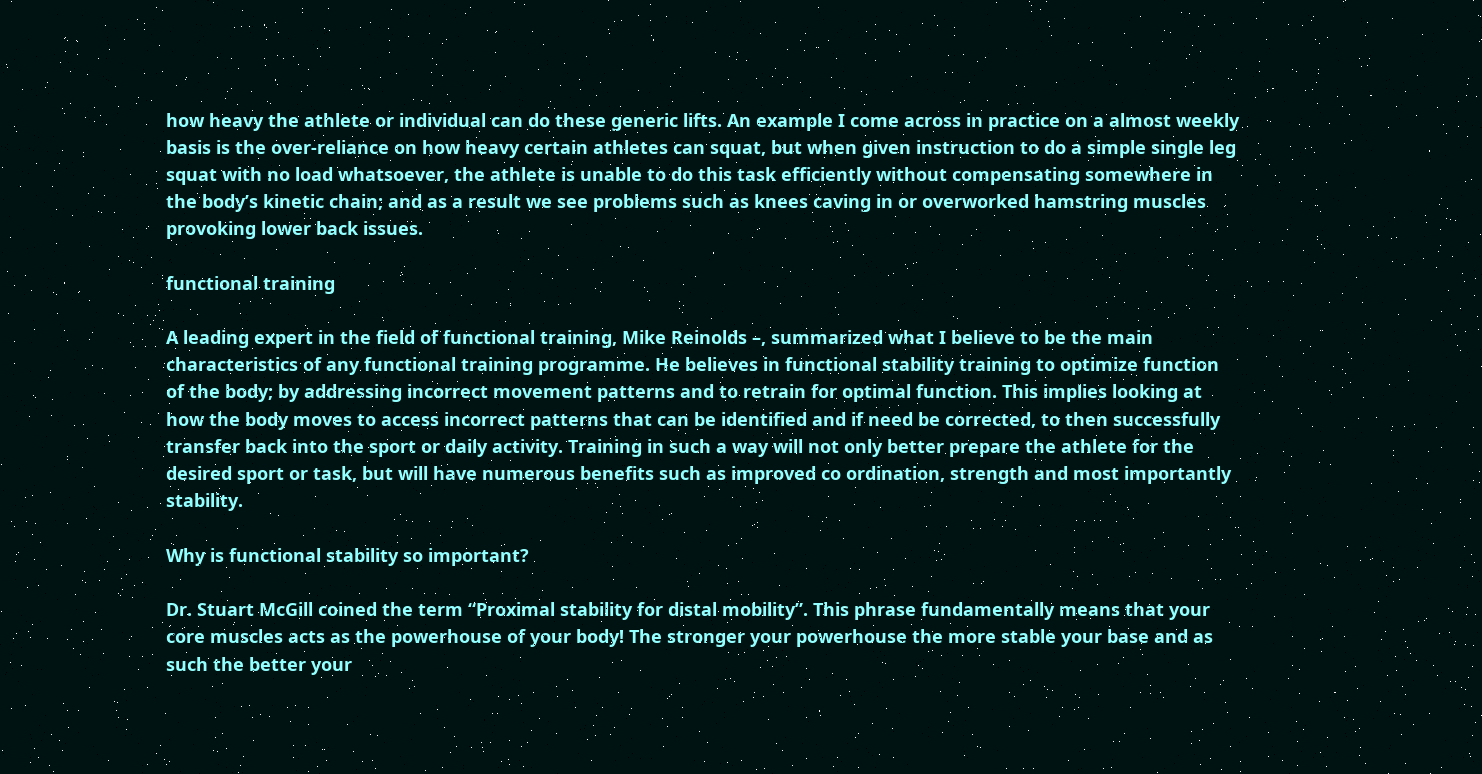how heavy the athlete or individual can do these generic lifts. An example I come across in practice on a almost weekly basis is the over-reliance on how heavy certain athletes can squat, but when given instruction to do a simple single leg squat with no load whatsoever, the athlete is unable to do this task efficiently without compensating somewhere in the body’s kinetic chain; and as a result we see problems such as knees caving in or overworked hamstring muscles provoking lower back issues.

functional training

A leading expert in the field of functional training, Mike Reinolds –, summarized what I believe to be the main characteristics of any functional training programme. He believes in functional stability training to optimize function of the body; by addressing incorrect movement patterns and to retrain for optimal function. This implies looking at how the body moves to access incorrect patterns that can be identified and if need be corrected, to then successfully transfer back into the sport or daily activity. Training in such a way will not only better prepare the athlete for the desired sport or task, but will have numerous benefits such as improved co ordination, strength and most importantly stability.

Why is functional stability so important?

Dr. Stuart McGill coined the term “Proximal stability for distal mobility”. This phrase fundamentally means that your core muscles acts as the powerhouse of your body! The stronger your powerhouse the more stable your base and as such the better your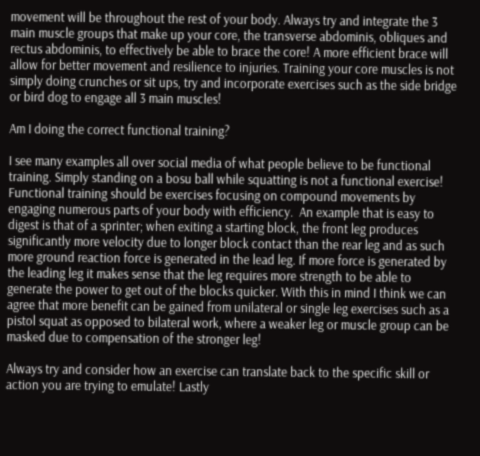movement will be throughout the rest of your body. Always try and integrate the 3 main muscle groups that make up your core, the transverse abdominis, obliques and rectus abdominis, to effectively be able to brace the core! A more efficient brace will allow for better movement and resilience to injuries. Training your core muscles is not simply doing crunches or sit ups, try and incorporate exercises such as the side bridge or bird dog to engage all 3 main muscles!

Am I doing the correct functional training?

I see many examples all over social media of what people believe to be functional training. Simply standing on a bosu ball while squatting is not a functional exercise! Functional training should be exercises focusing on compound movements by engaging numerous parts of your body with efficiency.  An example that is easy to digest is that of a sprinter; when exiting a starting block, the front leg produces significantly more velocity due to longer block contact than the rear leg and as such more ground reaction force is generated in the lead leg. If more force is generated by the leading leg it makes sense that the leg requires more strength to be able to generate the power to get out of the blocks quicker. With this in mind I think we can agree that more benefit can be gained from unilateral or single leg exercises such as a pistol squat as opposed to bilateral work, where a weaker leg or muscle group can be masked due to compensation of the stronger leg!

Always try and consider how an exercise can translate back to the specific skill or action you are trying to emulate! Lastly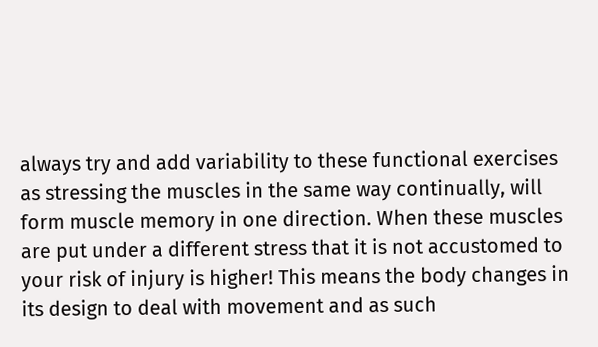always try and add variability to these functional exercises as stressing the muscles in the same way continually, will form muscle memory in one direction. When these muscles are put under a different stress that it is not accustomed to your risk of injury is higher! This means the body changes in its design to deal with movement and as such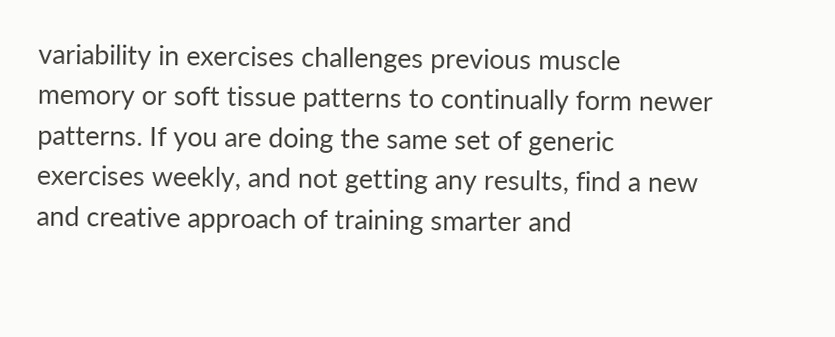variability in exercises challenges previous muscle memory or soft tissue patterns to continually form newer patterns. If you are doing the same set of generic exercises weekly, and not getting any results, find a new and creative approach of training smarter and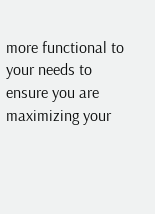more functional to your needs to ensure you are maximizing your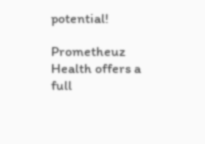potential!

Prometheuz Health offers a full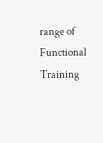range of Functional Training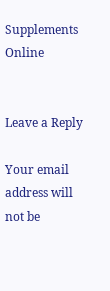Supplements Online


Leave a Reply

Your email address will not be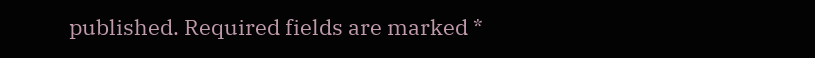published. Required fields are marked *